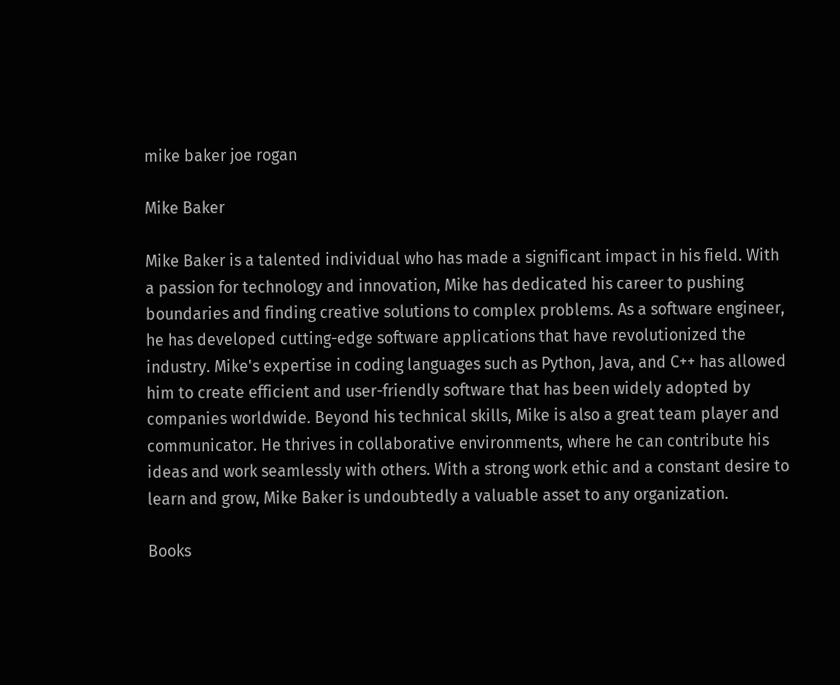mike baker joe rogan

Mike Baker

Mike Baker is a talented individual who has made a significant impact in his field. With a passion for technology and innovation, Mike has dedicated his career to pushing boundaries and finding creative solutions to complex problems. As a software engineer, he has developed cutting-edge software applications that have revolutionized the industry. Mike's expertise in coding languages such as Python, Java, and C++ has allowed him to create efficient and user-friendly software that has been widely adopted by companies worldwide. Beyond his technical skills, Mike is also a great team player and communicator. He thrives in collaborative environments, where he can contribute his ideas and work seamlessly with others. With a strong work ethic and a constant desire to learn and grow, Mike Baker is undoubtedly a valuable asset to any organization.

Books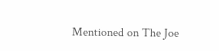Mentioned on The Joe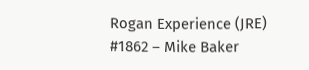Rogan Experience (JRE) #1862 – Mike Baker